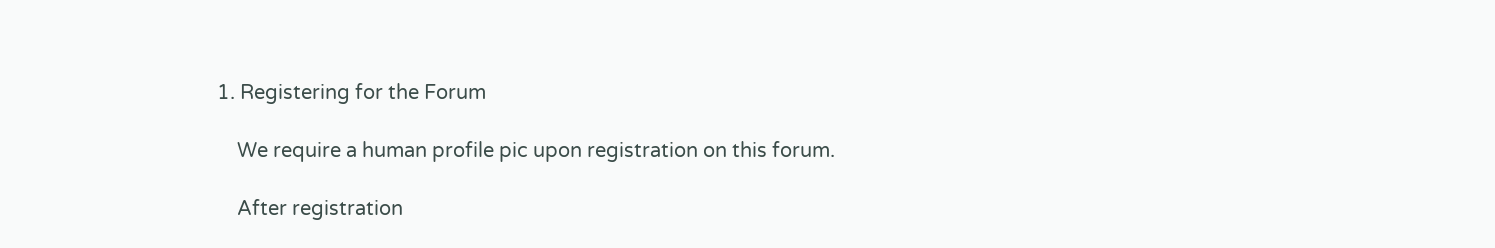1. Registering for the Forum

    We require a human profile pic upon registration on this forum.

    After registration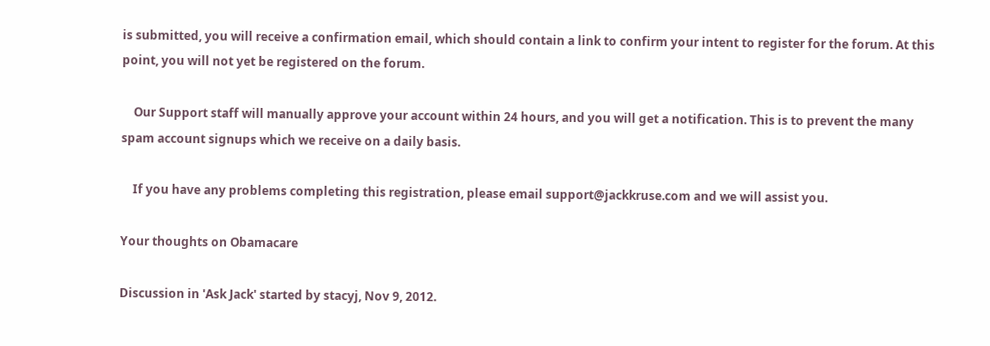is submitted, you will receive a confirmation email, which should contain a link to confirm your intent to register for the forum. At this point, you will not yet be registered on the forum.

    Our Support staff will manually approve your account within 24 hours, and you will get a notification. This is to prevent the many spam account signups which we receive on a daily basis.

    If you have any problems completing this registration, please email support@jackkruse.com and we will assist you.

Your thoughts on Obamacare

Discussion in 'Ask Jack' started by stacyj, Nov 9, 2012.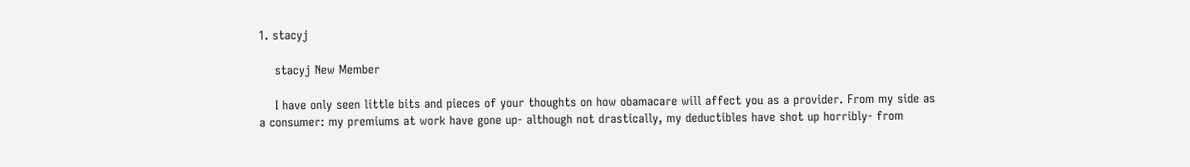1. stacyj

    stacyj New Member

    I have only seen little bits and pieces of your thoughts on how obamacare will affect you as a provider. From my side as a consumer: my premiums at work have gone up- although not drastically, my deductibles have shot up horribly- from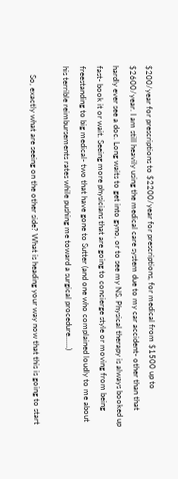$200/year for prescriptions to $2200/year for prescriptions, for medical from $1500 up to $2600/year. I am still heavily using the medical care system due to my car accident- other than that hardly ever see a doc. Long waits to get into gyno, or to see my NS. Physical therapy is always booked up fast- book it or wait. Seeing more physicians that are going to concierge style or moving from being freestanding to big medical- two that have gone to Sutter (and one who complained loudly to me about his terrible reimbursements rates while pushing me toward a surgical procedure......)

    So, exactly what are seeing on the other side? What is heading your way now that this is going to start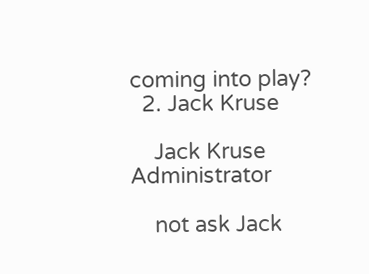coming into play?
  2. Jack Kruse

    Jack Kruse Administrator

    not ask Jack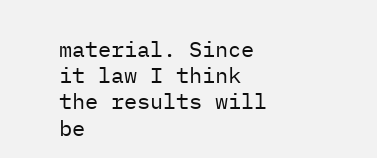material. Since it law I think the results will be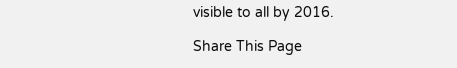visible to all by 2016.

Share This Page